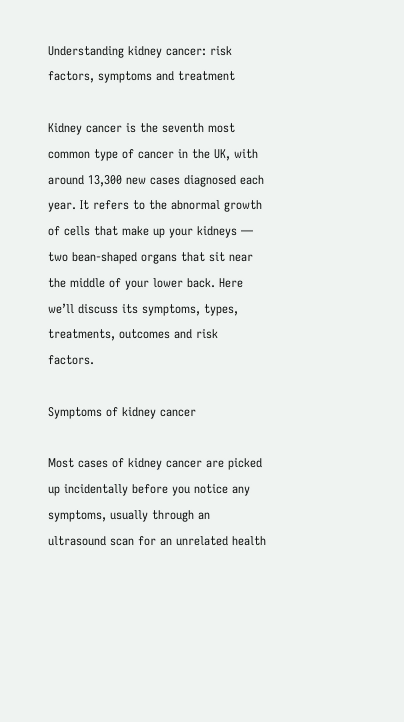Understanding kidney cancer: risk factors, symptoms and treatment

Kidney cancer is the seventh most common type of cancer in the UK, with around 13,300 new cases diagnosed each year. It refers to the abnormal growth of cells that make up your kidneys — two bean-shaped organs that sit near the middle of your lower back. Here we’ll discuss its symptoms, types, treatments, outcomes and risk factors.

Symptoms of kidney cancer

Most cases of kidney cancer are picked up incidentally before you notice any symptoms, usually through an ultrasound scan for an unrelated health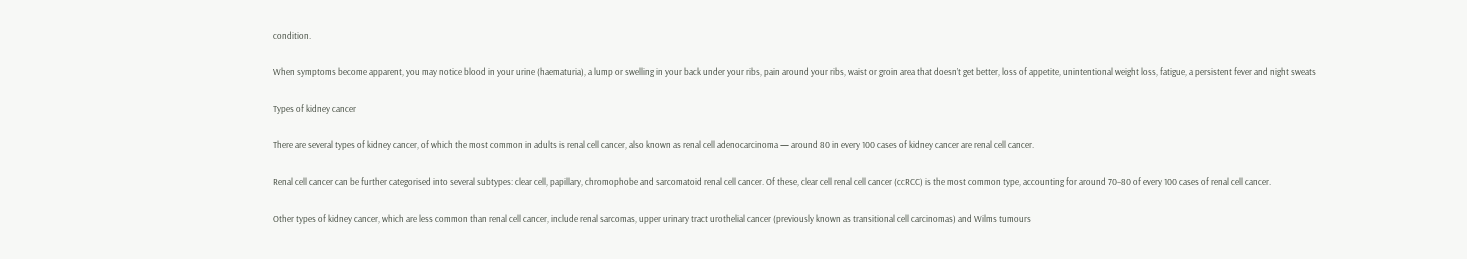condition.

When symptoms become apparent, you may notice blood in your urine (haematuria), a lump or swelling in your back under your ribs, pain around your ribs, waist or groin area that doesn’t get better, loss of appetite, unintentional weight loss, fatigue, a persistent fever and night sweats

Types of kidney cancer

There are several types of kidney cancer, of which the most common in adults is renal cell cancer, also known as renal cell adenocarcinoma — around 80 in every 100 cases of kidney cancer are renal cell cancer.

Renal cell cancer can be further categorised into several subtypes: clear cell, papillary, chromophobe and sarcomatoid renal cell cancer. Of these, clear cell renal cell cancer (ccRCC) is the most common type, accounting for around 70–80 of every 100 cases of renal cell cancer.

Other types of kidney cancer, which are less common than renal cell cancer, include renal sarcomas, upper urinary tract urothelial cancer (previously known as transitional cell carcinomas) and Wilms tumours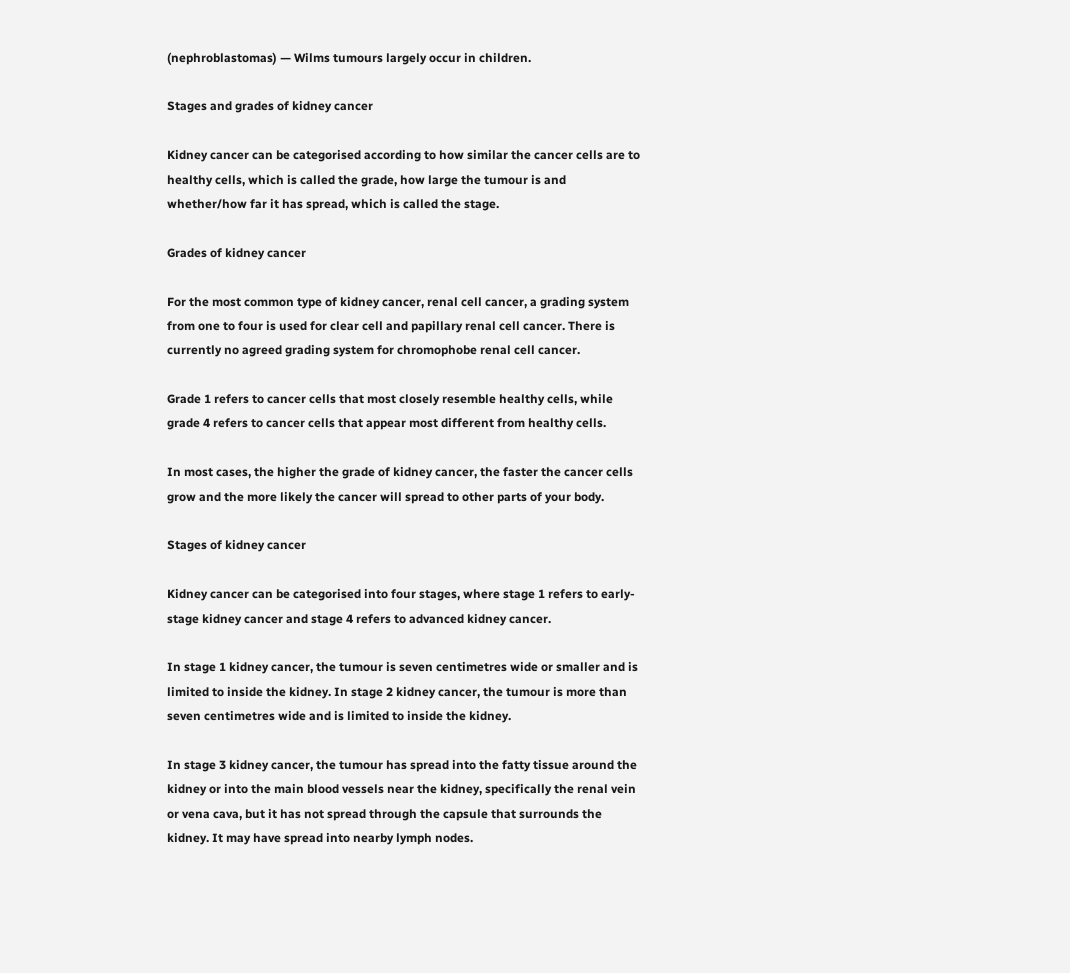(nephroblastomas) — Wilms tumours largely occur in children.

Stages and grades of kidney cancer

Kidney cancer can be categorised according to how similar the cancer cells are to healthy cells, which is called the grade, how large the tumour is and whether/how far it has spread, which is called the stage.

Grades of kidney cancer

For the most common type of kidney cancer, renal cell cancer, a grading system from one to four is used for clear cell and papillary renal cell cancer. There is currently no agreed grading system for chromophobe renal cell cancer.

Grade 1 refers to cancer cells that most closely resemble healthy cells, while grade 4 refers to cancer cells that appear most different from healthy cells.

In most cases, the higher the grade of kidney cancer, the faster the cancer cells grow and the more likely the cancer will spread to other parts of your body.

Stages of kidney cancer

Kidney cancer can be categorised into four stages, where stage 1 refers to early-stage kidney cancer and stage 4 refers to advanced kidney cancer.

In stage 1 kidney cancer, the tumour is seven centimetres wide or smaller and is limited to inside the kidney. In stage 2 kidney cancer, the tumour is more than seven centimetres wide and is limited to inside the kidney.

In stage 3 kidney cancer, the tumour has spread into the fatty tissue around the kidney or into the main blood vessels near the kidney, specifically the renal vein or vena cava, but it has not spread through the capsule that surrounds the kidney. It may have spread into nearby lymph nodes.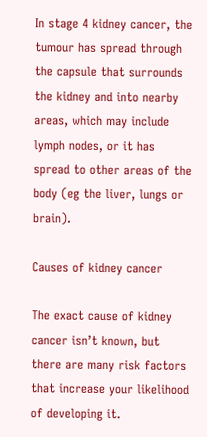In stage 4 kidney cancer, the tumour has spread through the capsule that surrounds the kidney and into nearby areas, which may include lymph nodes, or it has spread to other areas of the body (eg the liver, lungs or brain).

Causes of kidney cancer

The exact cause of kidney cancer isn’t known, but there are many risk factors that increase your likelihood of developing it.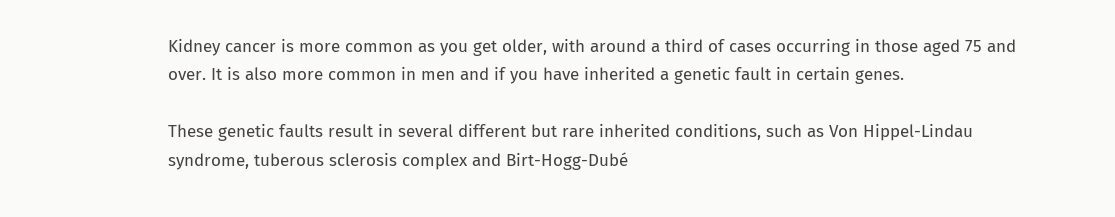Kidney cancer is more common as you get older, with around a third of cases occurring in those aged 75 and over. It is also more common in men and if you have inherited a genetic fault in certain genes.

These genetic faults result in several different but rare inherited conditions, such as Von Hippel-Lindau syndrome, tuberous sclerosis complex and Birt-Hogg-Dubé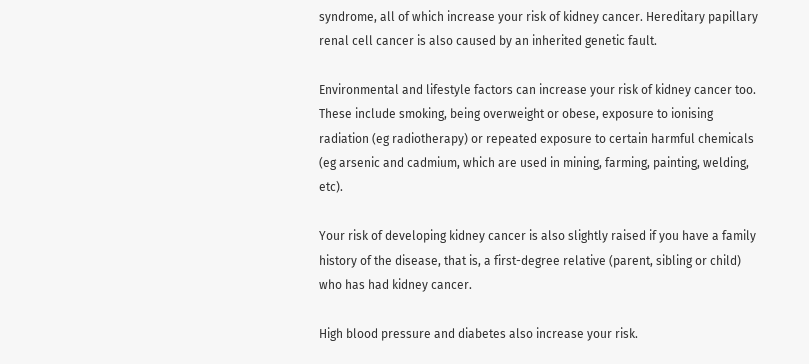syndrome, all of which increase your risk of kidney cancer. Hereditary papillary renal cell cancer is also caused by an inherited genetic fault.

Environmental and lifestyle factors can increase your risk of kidney cancer too. These include smoking, being overweight or obese, exposure to ionising radiation (eg radiotherapy) or repeated exposure to certain harmful chemicals (eg arsenic and cadmium, which are used in mining, farming, painting, welding, etc).

Your risk of developing kidney cancer is also slightly raised if you have a family history of the disease, that is, a first-degree relative (parent, sibling or child) who has had kidney cancer.

High blood pressure and diabetes also increase your risk.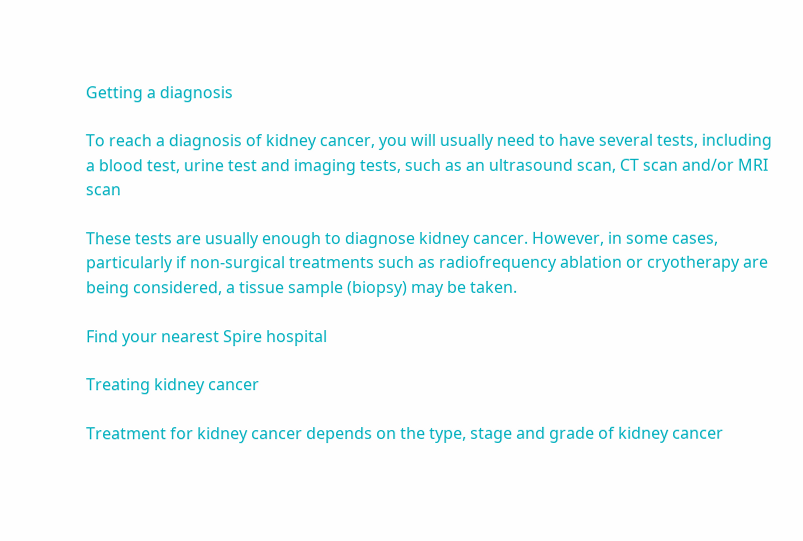Getting a diagnosis

To reach a diagnosis of kidney cancer, you will usually need to have several tests, including a blood test, urine test and imaging tests, such as an ultrasound scan, CT scan and/or MRI scan

These tests are usually enough to diagnose kidney cancer. However, in some cases, particularly if non-surgical treatments such as radiofrequency ablation or cryotherapy are being considered, a tissue sample (biopsy) may be taken.

Find your nearest Spire hospital

Treating kidney cancer

Treatment for kidney cancer depends on the type, stage and grade of kidney cancer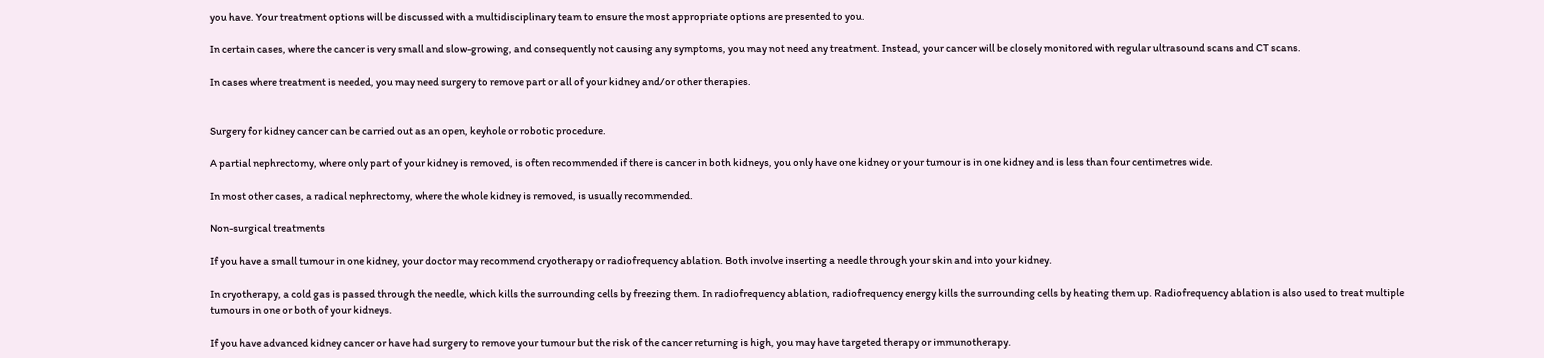you have. Your treatment options will be discussed with a multidisciplinary team to ensure the most appropriate options are presented to you.

In certain cases, where the cancer is very small and slow-growing, and consequently not causing any symptoms, you may not need any treatment. Instead, your cancer will be closely monitored with regular ultrasound scans and CT scans.

In cases where treatment is needed, you may need surgery to remove part or all of your kidney and/or other therapies.


Surgery for kidney cancer can be carried out as an open, keyhole or robotic procedure.

A partial nephrectomy, where only part of your kidney is removed, is often recommended if there is cancer in both kidneys, you only have one kidney or your tumour is in one kidney and is less than four centimetres wide.

In most other cases, a radical nephrectomy, where the whole kidney is removed, is usually recommended.

Non-surgical treatments

If you have a small tumour in one kidney, your doctor may recommend cryotherapy or radiofrequency ablation. Both involve inserting a needle through your skin and into your kidney.

In cryotherapy, a cold gas is passed through the needle, which kills the surrounding cells by freezing them. In radiofrequency ablation, radiofrequency energy kills the surrounding cells by heating them up. Radiofrequency ablation is also used to treat multiple tumours in one or both of your kidneys.

If you have advanced kidney cancer or have had surgery to remove your tumour but the risk of the cancer returning is high, you may have targeted therapy or immunotherapy.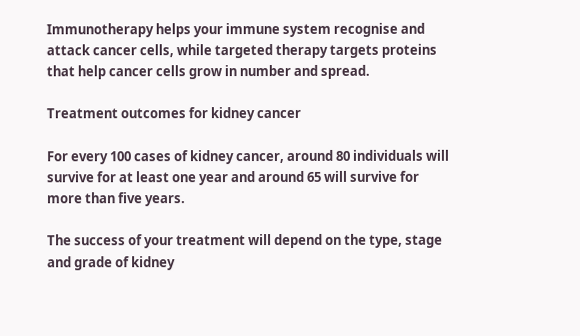Immunotherapy helps your immune system recognise and attack cancer cells, while targeted therapy targets proteins that help cancer cells grow in number and spread.

Treatment outcomes for kidney cancer

For every 100 cases of kidney cancer, around 80 individuals will survive for at least one year and around 65 will survive for more than five years.

The success of your treatment will depend on the type, stage and grade of kidney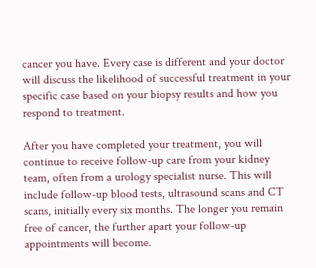cancer you have. Every case is different and your doctor will discuss the likelihood of successful treatment in your specific case based on your biopsy results and how you respond to treatment.

After you have completed your treatment, you will continue to receive follow-up care from your kidney team, often from a urology specialist nurse. This will include follow-up blood tests, ultrasound scans and CT scans, initially every six months. The longer you remain free of cancer, the further apart your follow-up appointments will become.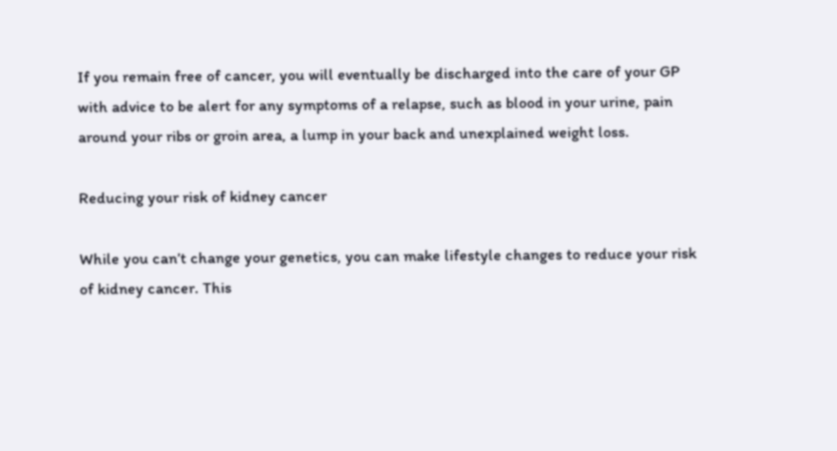If you remain free of cancer, you will eventually be discharged into the care of your GP with advice to be alert for any symptoms of a relapse, such as blood in your urine, pain around your ribs or groin area, a lump in your back and unexplained weight loss.

Reducing your risk of kidney cancer

While you can’t change your genetics, you can make lifestyle changes to reduce your risk of kidney cancer. This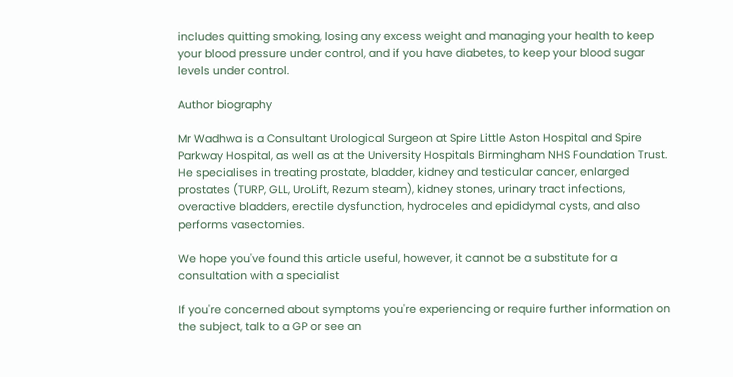includes quitting smoking, losing any excess weight and managing your health to keep your blood pressure under control, and if you have diabetes, to keep your blood sugar levels under control.

Author biography

Mr Wadhwa is a Consultant Urological Surgeon at Spire Little Aston Hospital and Spire Parkway Hospital, as well as at the University Hospitals Birmingham NHS Foundation Trust. He specialises in treating prostate, bladder, kidney and testicular cancer, enlarged prostates (TURP, GLL, UroLift, Rezum steam), kidney stones, urinary tract infections, overactive bladders, erectile dysfunction, hydroceles and epididymal cysts, and also performs vasectomies.

We hope you've found this article useful, however, it cannot be a substitute for a consultation with a specialist

If you're concerned about symptoms you're experiencing or require further information on the subject, talk to a GP or see an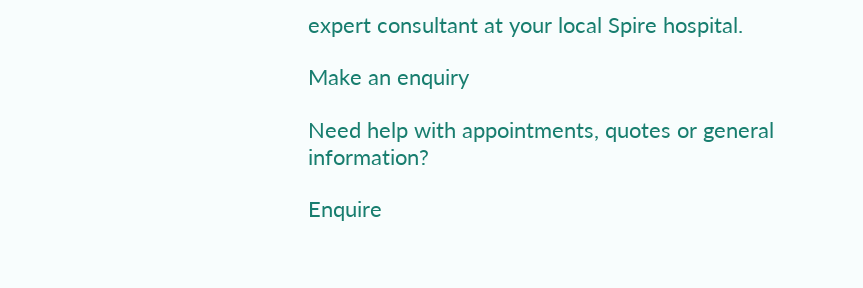expert consultant at your local Spire hospital.

Make an enquiry

Need help with appointments, quotes or general information?

Enquire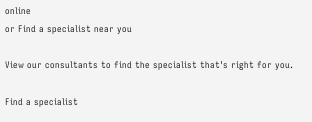online
or Find a specialist near you

View our consultants to find the specialist that's right for you.

Find a specialist